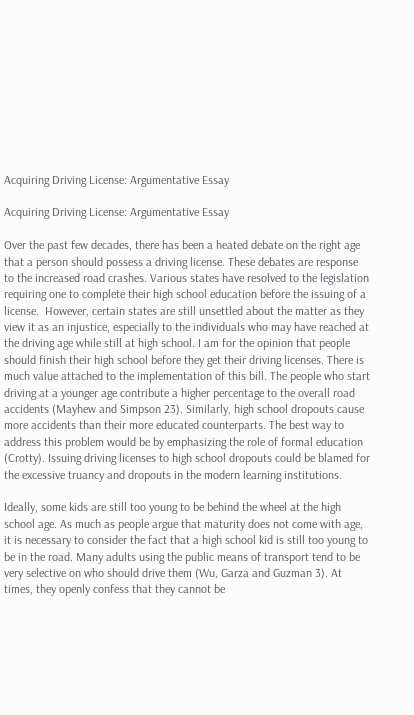Acquiring Driving License: Argumentative Essay

Acquiring Driving License: Argumentative Essay

Over the past few decades, there has been a heated debate on the right age that a person should possess a driving license. These debates are response to the increased road crashes. Various states have resolved to the legislation requiring one to complete their high school education before the issuing of a license.  However, certain states are still unsettled about the matter as they view it as an injustice, especially to the individuals who may have reached at the driving age while still at high school. I am for the opinion that people should finish their high school before they get their driving licenses. There is much value attached to the implementation of this bill. The people who start driving at a younger age contribute a higher percentage to the overall road accidents (Mayhew and Simpson 23). Similarly, high school dropouts cause more accidents than their more educated counterparts. The best way to address this problem would be by emphasizing the role of formal education (Crotty). Issuing driving licenses to high school dropouts could be blamed for the excessive truancy and dropouts in the modern learning institutions.

Ideally, some kids are still too young to be behind the wheel at the high school age. As much as people argue that maturity does not come with age, it is necessary to consider the fact that a high school kid is still too young to be in the road. Many adults using the public means of transport tend to be very selective on who should drive them (Wu, Garza and Guzman 3). At times, they openly confess that they cannot be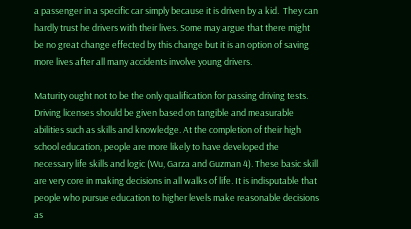a passenger in a specific car simply because it is driven by a kid.  They can hardly trust he drivers with their lives. Some may argue that there might be no great change effected by this change but it is an option of saving more lives after all many accidents involve young drivers.

Maturity ought not to be the only qualification for passing driving tests. Driving licenses should be given based on tangible and measurable abilities such as skills and knowledge. At the completion of their high school education, people are more likely to have developed the necessary life skills and logic (Wu, Garza and Guzman 4). These basic skill are very core in making decisions in all walks of life. It is indisputable that people who pursue education to higher levels make reasonable decisions as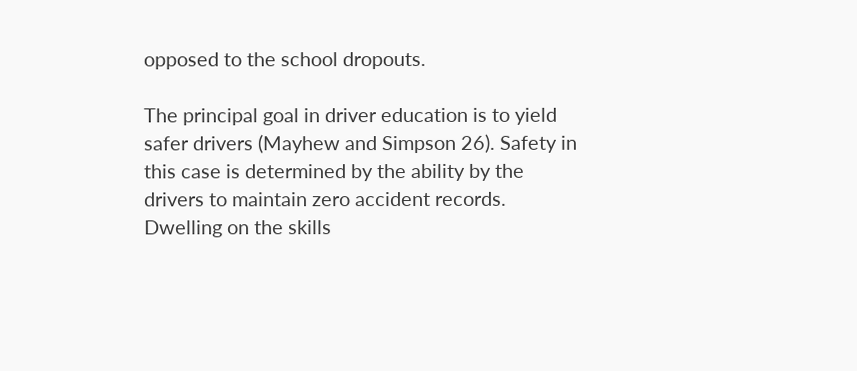opposed to the school dropouts.

The principal goal in driver education is to yield safer drivers (Mayhew and Simpson 26). Safety in this case is determined by the ability by the drivers to maintain zero accident records.  Dwelling on the skills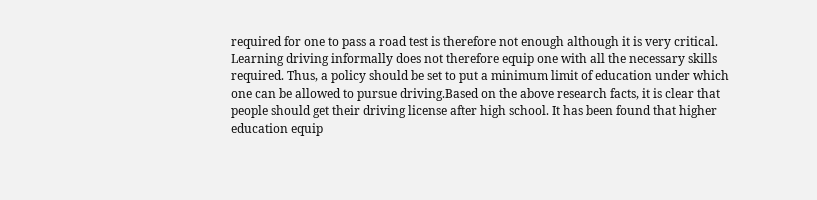required for one to pass a road test is therefore not enough although it is very critical. Learning driving informally does not therefore equip one with all the necessary skills required. Thus, a policy should be set to put a minimum limit of education under which one can be allowed to pursue driving.Based on the above research facts, it is clear that people should get their driving license after high school. It has been found that higher education equip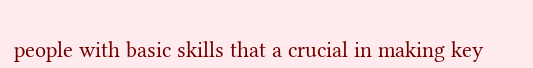people with basic skills that a crucial in making key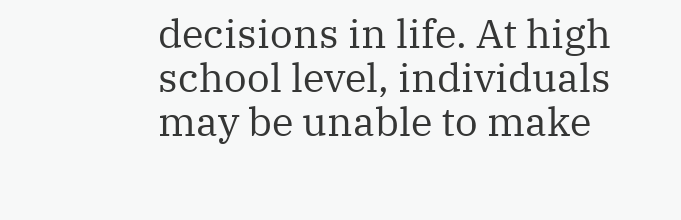decisions in life. At high school level, individuals may be unable to make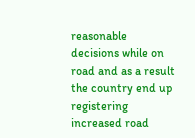reasonable decisions while on road and as a result the country end up registering increased road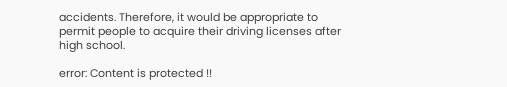accidents. Therefore, it would be appropriate to permit people to acquire their driving licenses after high school.

error: Content is protected !!